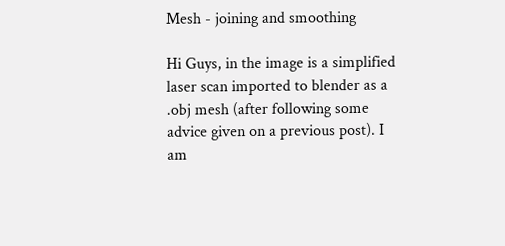Mesh - joining and smoothing

Hi Guys, in the image is a simplified laser scan imported to blender as a .obj mesh (after following some advice given on a previous post). I am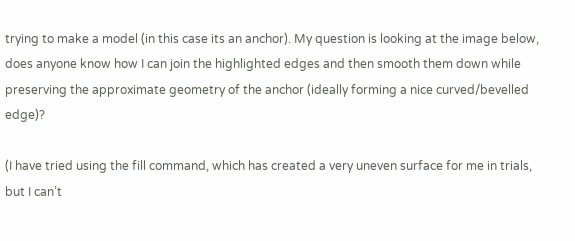trying to make a model (in this case its an anchor). My question is looking at the image below, does anyone know how I can join the highlighted edges and then smooth them down while preserving the approximate geometry of the anchor (ideally forming a nice curved/bevelled edge)?

(I have tried using the fill command, which has created a very uneven surface for me in trials, but I can’t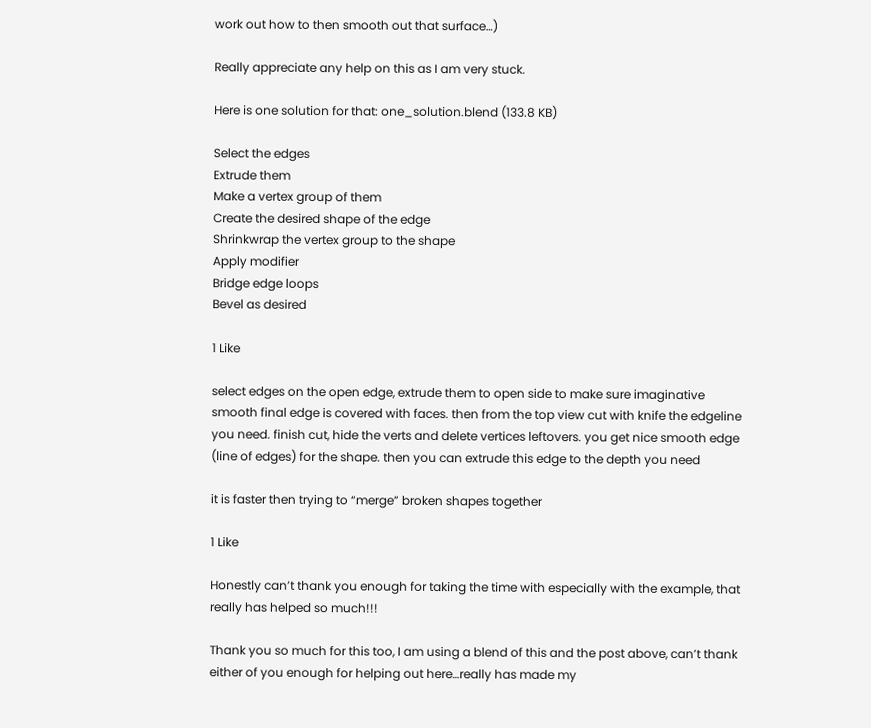work out how to then smooth out that surface…)

Really appreciate any help on this as I am very stuck.

Here is one solution for that: one_solution.blend (133.8 KB)

Select the edges
Extrude them
Make a vertex group of them
Create the desired shape of the edge
Shrinkwrap the vertex group to the shape
Apply modifier
Bridge edge loops
Bevel as desired

1 Like

select edges on the open edge, extrude them to open side to make sure imaginative smooth final edge is covered with faces. then from the top view cut with knife the edgeline you need. finish cut, hide the verts and delete vertices leftovers. you get nice smooth edge (line of edges) for the shape. then you can extrude this edge to the depth you need

it is faster then trying to “merge” broken shapes together

1 Like

Honestly can’t thank you enough for taking the time with especially with the example, that really has helped so much!!!

Thank you so much for this too, I am using a blend of this and the post above, can’t thank either of you enough for helping out here…really has made my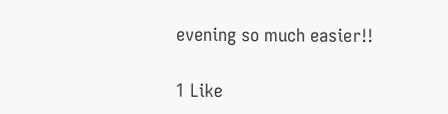evening so much easier!!

1 Like